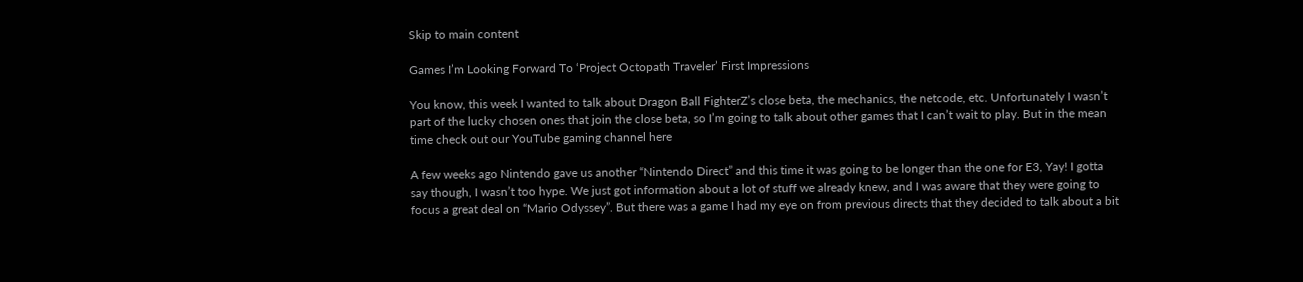Skip to main content

Games I’m Looking Forward To ‘Project Octopath Traveler’ First Impressions

You know, this week I wanted to talk about Dragon Ball FighterZ’s close beta, the mechanics, the netcode, etc. Unfortunately I wasn’t part of the lucky chosen ones that join the close beta, so I’m going to talk about other games that I can’t wait to play. But in the mean time check out our YouTube gaming channel here

A few weeks ago Nintendo gave us another “Nintendo Direct” and this time it was going to be longer than the one for E3, Yay! I gotta say though, I wasn’t too hype. We just got information about a lot of stuff we already knew, and I was aware that they were going to focus a great deal on “Mario Odyssey”. But there was a game I had my eye on from previous directs that they decided to talk about a bit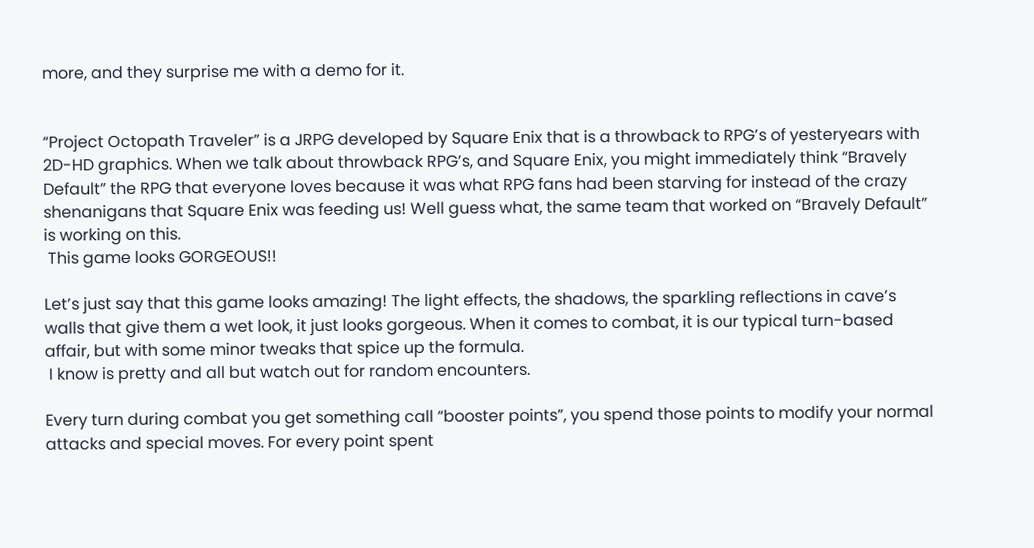more, and they surprise me with a demo for it.


“Project Octopath Traveler” is a JRPG developed by Square Enix that is a throwback to RPG’s of yesteryears with 2D-HD graphics. When we talk about throwback RPG’s, and Square Enix, you might immediately think “Bravely Default” the RPG that everyone loves because it was what RPG fans had been starving for instead of the crazy shenanigans that Square Enix was feeding us! Well guess what, the same team that worked on “Bravely Default” is working on this.
 This game looks GORGEOUS!!

Let’s just say that this game looks amazing! The light effects, the shadows, the sparkling reflections in cave’s walls that give them a wet look, it just looks gorgeous. When it comes to combat, it is our typical turn-based affair, but with some minor tweaks that spice up the formula.
 I know is pretty and all but watch out for random encounters.

Every turn during combat you get something call “booster points”, you spend those points to modify your normal attacks and special moves. For every point spent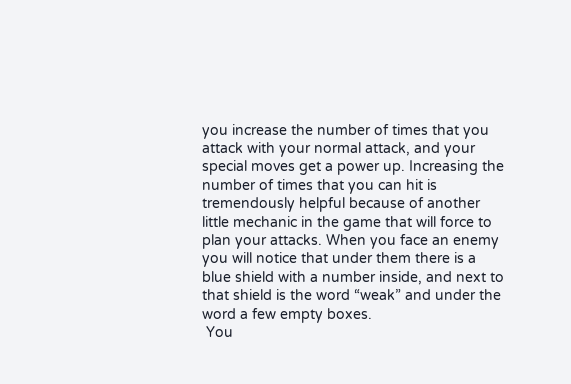you increase the number of times that you attack with your normal attack, and your special moves get a power up. Increasing the number of times that you can hit is tremendously helpful because of another little mechanic in the game that will force to plan your attacks. When you face an enemy you will notice that under them there is a blue shield with a number inside, and next to that shield is the word “weak” and under the word a few empty boxes.
 You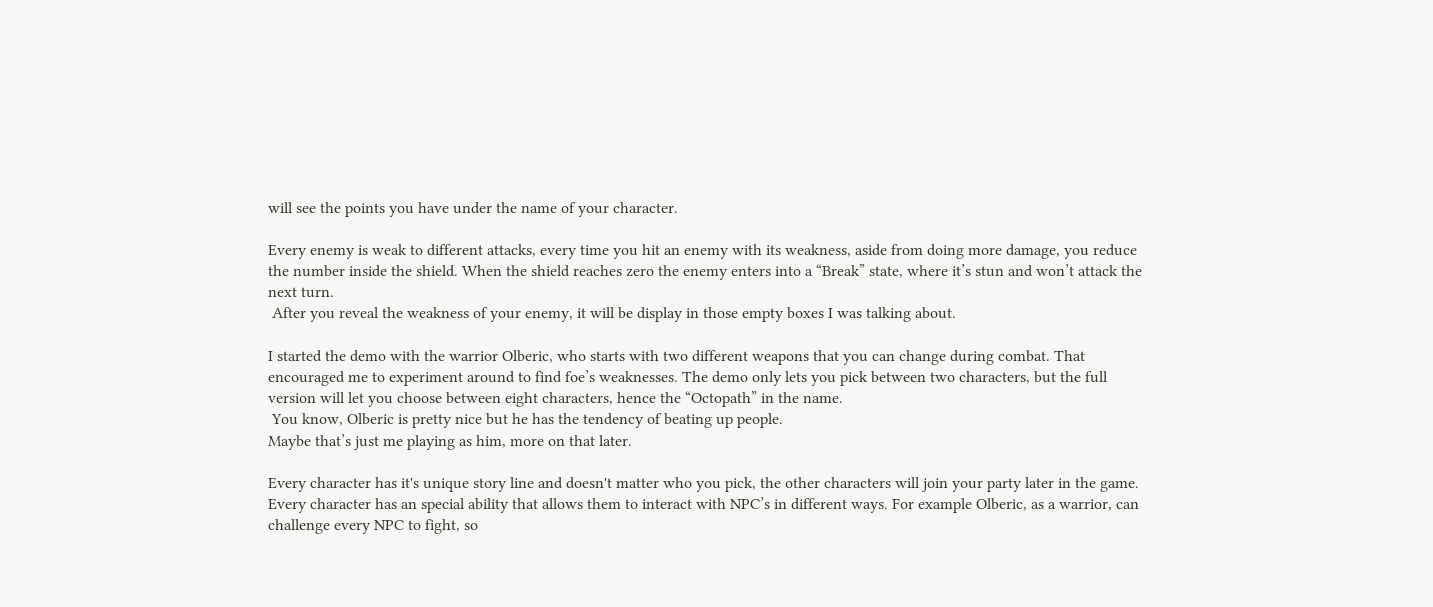will see the points you have under the name of your character.

Every enemy is weak to different attacks, every time you hit an enemy with its weakness, aside from doing more damage, you reduce the number inside the shield. When the shield reaches zero the enemy enters into a “Break” state, where it’s stun and won’t attack the next turn.
 After you reveal the weakness of your enemy, it will be display in those empty boxes I was talking about.

I started the demo with the warrior Olberic, who starts with two different weapons that you can change during combat. That encouraged me to experiment around to find foe’s weaknesses. The demo only lets you pick between two characters, but the full version will let you choose between eight characters, hence the “Octopath” in the name.
 You know, Olberic is pretty nice but he has the tendency of beating up people.
Maybe that’s just me playing as him, more on that later.

Every character has it's unique story line and doesn't matter who you pick, the other characters will join your party later in the game. Every character has an special ability that allows them to interact with NPC’s in different ways. For example Olberic, as a warrior, can challenge every NPC to fight, so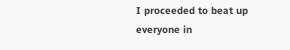I proceeded to beat up everyone in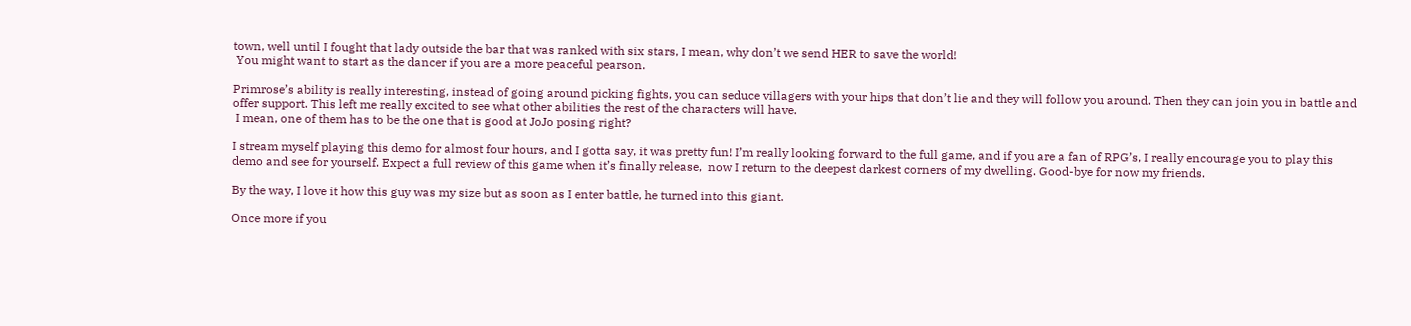town, well until I fought that lady outside the bar that was ranked with six stars, I mean, why don’t we send HER to save the world!
 You might want to start as the dancer if you are a more peaceful pearson.

Primrose’s ability is really interesting, instead of going around picking fights, you can seduce villagers with your hips that don’t lie and they will follow you around. Then they can join you in battle and offer support. This left me really excited to see what other abilities the rest of the characters will have.
 I mean, one of them has to be the one that is good at JoJo posing right?

I stream myself playing this demo for almost four hours, and I gotta say, it was pretty fun! I’m really looking forward to the full game, and if you are a fan of RPG’s, I really encourage you to play this demo and see for yourself. Expect a full review of this game when it’s finally release,  now I return to the deepest darkest corners of my dwelling. Good-bye for now my friends.

By the way, I love it how this guy was my size but as soon as I enter battle, he turned into this giant.

Once more if you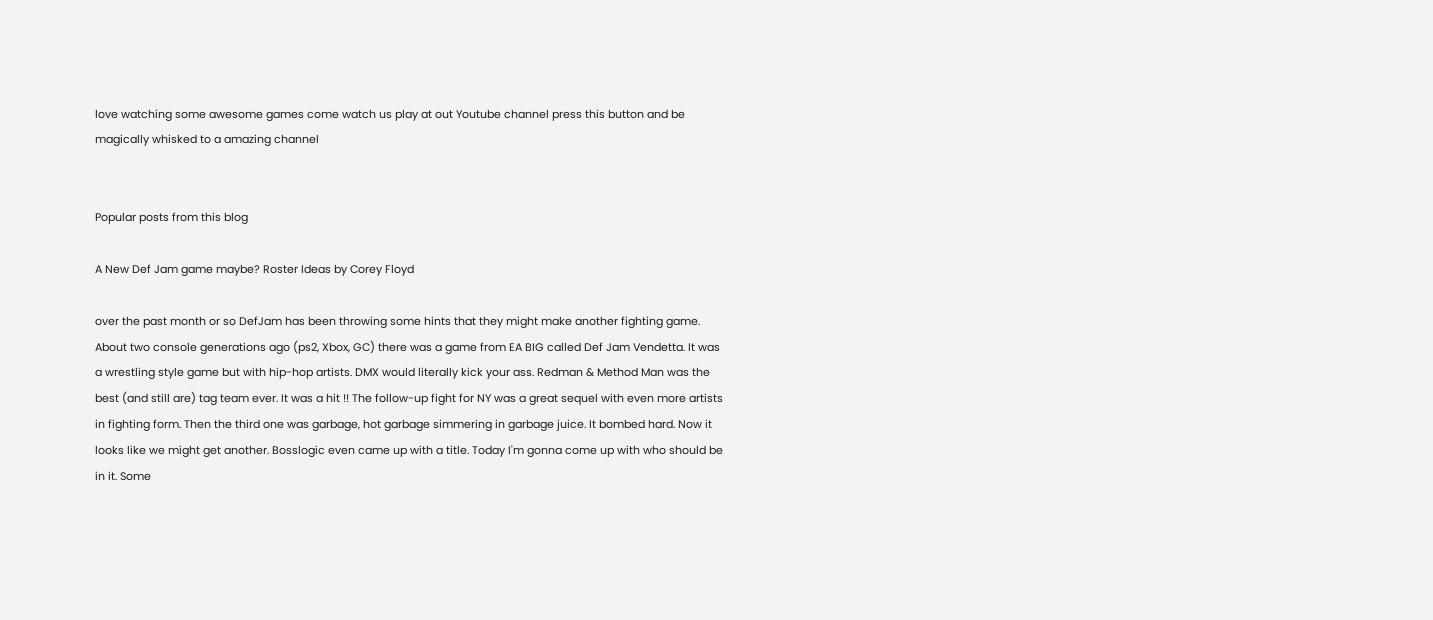love watching some awesome games come watch us play at out Youtube channel press this button and be magically whisked to a amazing channel


Popular posts from this blog

A New Def Jam game maybe? Roster Ideas by Corey Floyd

over the past month or so DefJam has been throwing some hints that they might make another fighting game. About two console generations ago (ps2, Xbox, GC) there was a game from EA BIG called Def Jam Vendetta. It was a wrestling style game but with hip-hop artists. DMX would literally kick your ass. Redman & Method Man was the best (and still are) tag team ever. It was a hit !! The follow-up fight for NY was a great sequel with even more artists in fighting form. Then the third one was garbage, hot garbage simmering in garbage juice. It bombed hard. Now it looks like we might get another. Bosslogic even came up with a title. Today I'm gonna come up with who should be in it. Some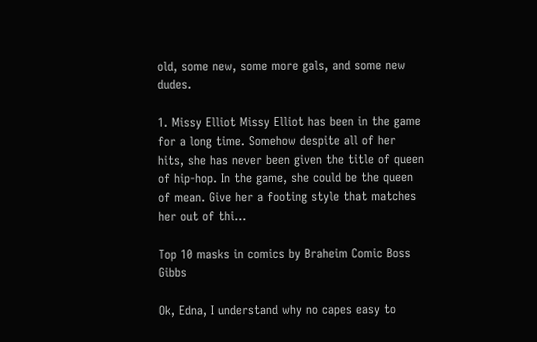old, some new, some more gals, and some new dudes.

1. Missy Elliot Missy Elliot has been in the game for a long time. Somehow despite all of her hits, she has never been given the title of queen of hip-hop. In the game, she could be the queen of mean. Give her a footing style that matches her out of thi…

Top 10 masks in comics by Braheim Comic Boss Gibbs

Ok, Edna, I understand why no capes easy to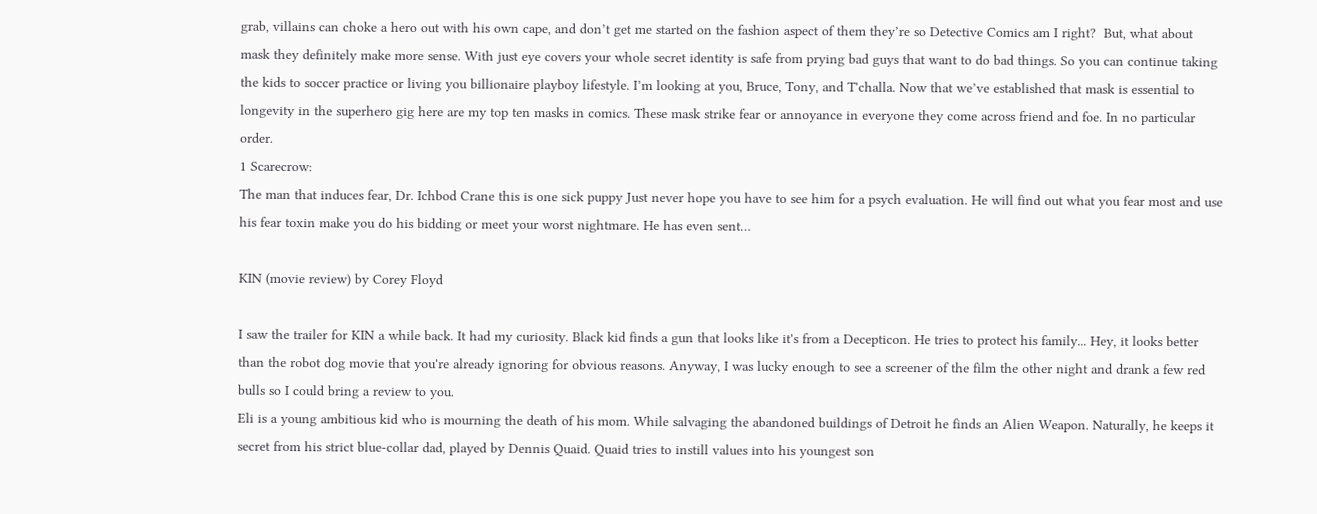grab, villains can choke a hero out with his own cape, and don’t get me started on the fashion aspect of them they’re so Detective Comics am I right?  But, what about mask they definitely make more sense. With just eye covers your whole secret identity is safe from prying bad guys that want to do bad things. So you can continue taking the kids to soccer practice or living you billionaire playboy lifestyle. I’m looking at you, Bruce, Tony, and T'challa. Now that we’ve established that mask is essential to longevity in the superhero gig here are my top ten masks in comics. These mask strike fear or annoyance in everyone they come across friend and foe. In no particular order.
1 Scarecrow:
The man that induces fear, Dr. Ichbod Crane this is one sick puppy Just never hope you have to see him for a psych evaluation. He will find out what you fear most and use his fear toxin make you do his bidding or meet your worst nightmare. He has even sent…

KIN (movie review) by Corey Floyd

I saw the trailer for KIN a while back. It had my curiosity. Black kid finds a gun that looks like it's from a Decepticon. He tries to protect his family... Hey, it looks better than the robot dog movie that you're already ignoring for obvious reasons. Anyway, I was lucky enough to see a screener of the film the other night and drank a few red bulls so I could bring a review to you.
Eli is a young ambitious kid who is mourning the death of his mom. While salvaging the abandoned buildings of Detroit he finds an Alien Weapon. Naturally, he keeps it secret from his strict blue-collar dad, played by Dennis Quaid. Quaid tries to instill values into his youngest son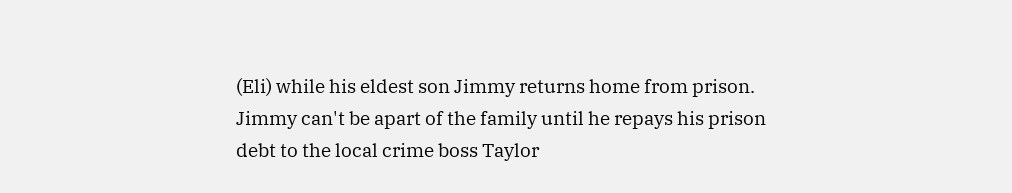(Eli) while his eldest son Jimmy returns home from prison. Jimmy can't be apart of the family until he repays his prison debt to the local crime boss Taylor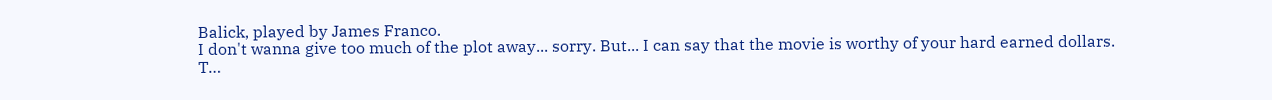Balick, played by James Franco.
I don't wanna give too much of the plot away... sorry. But... I can say that the movie is worthy of your hard earned dollars. T…